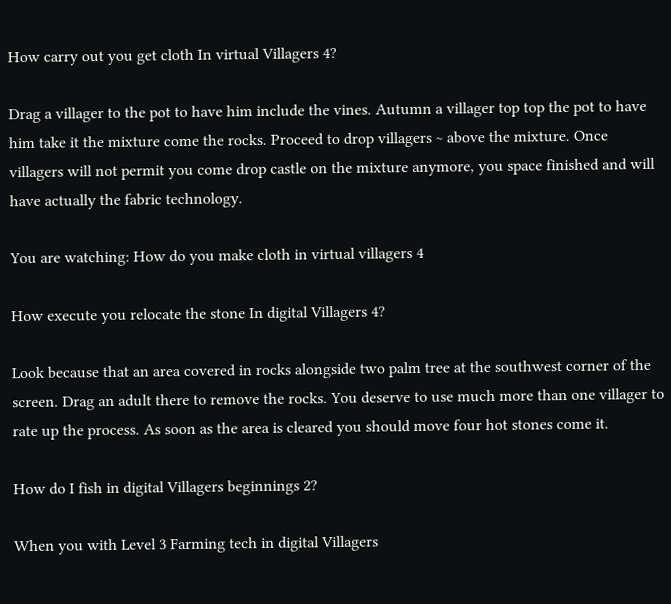How carry out you get cloth In virtual Villagers 4?

Drag a villager to the pot to have him include the vines. Autumn a villager top top the pot to have him take it the mixture come the rocks. Proceed to drop villagers ~ above the mixture. Once villagers will not permit you come drop castle on the mixture anymore, you space finished and will have actually the fabric technology.

You are watching: How do you make cloth in virtual villagers 4

How execute you relocate the stone In digital Villagers 4?

Look because that an area covered in rocks alongside two palm tree at the southwest corner of the screen. Drag an adult there to remove the rocks. You deserve to use much more than one villager to rate up the process. As soon as the area is cleared you should move four hot stones come it.

How do I fish in digital Villagers beginnings 2?

When you with Level 3 Farming tech in digital Villagers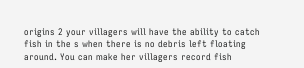origins 2 your villagers will have the ability to catch fish in the s when there is no debris left floating around. You can make her villagers record fish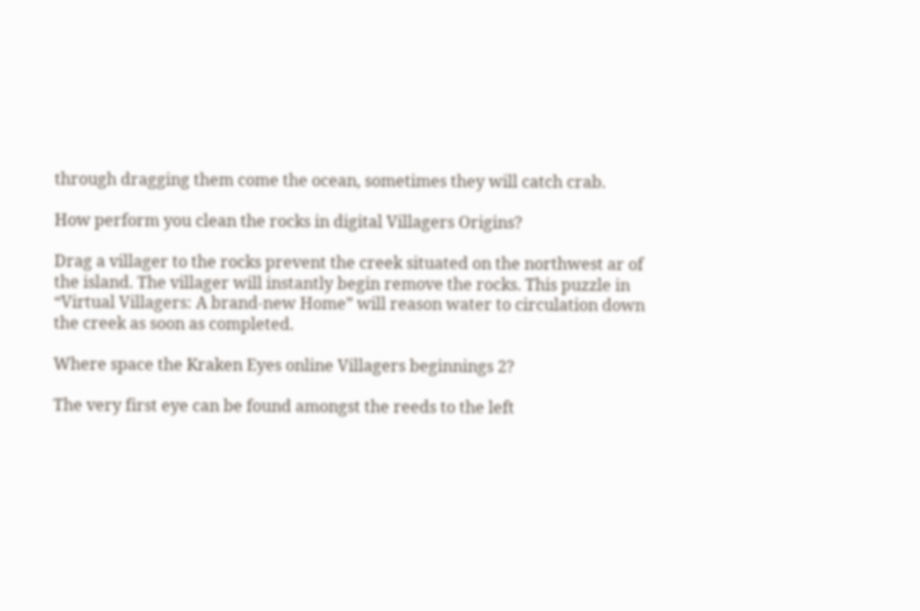through dragging them come the ocean, sometimes they will catch crab.

How perform you clean the rocks in digital Villagers Origins?

Drag a villager to the rocks prevent the creek situated on the northwest ar of the island. The villager will instantly begin remove the rocks. This puzzle in “Virtual Villagers: A brand-new Home” will reason water to circulation down the creek as soon as completed.

Where space the Kraken Eyes online Villagers beginnings 2?

The very first eye can be found amongst the reeds to the left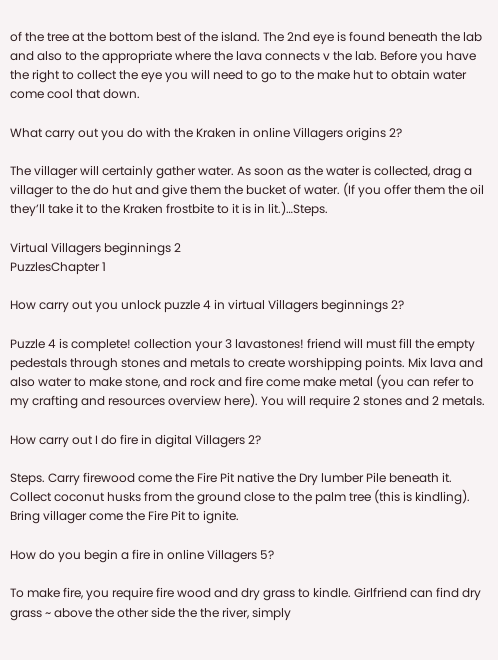of the tree at the bottom best of the island. The 2nd eye is found beneath the lab and also to the appropriate where the lava connects v the lab. Before you have the right to collect the eye you will need to go to the make hut to obtain water come cool that down.

What carry out you do with the Kraken in online Villagers origins 2?

The villager will certainly gather water. As soon as the water is collected, drag a villager to the do hut and give them the bucket of water. (If you offer them the oil they’ll take it to the Kraken frostbite to it is in lit.)…Steps.

Virtual Villagers beginnings 2
PuzzlesChapter 1

How carry out you unlock puzzle 4 in virtual Villagers beginnings 2?

Puzzle 4 is complete! collection your 3 lavastones! friend will must fill the empty pedestals through stones and metals to create worshipping points. Mix lava and also water to make stone, and rock and fire come make metal (you can refer to my crafting and resources overview here). You will require 2 stones and 2 metals.

How carry out I do fire in digital Villagers 2?

Steps. Carry firewood come the Fire Pit native the Dry lumber Pile beneath it. Collect coconut husks from the ground close to the palm tree (this is kindling). Bring villager come the Fire Pit to ignite.

How do you begin a fire in online Villagers 5?

To make fire, you require fire wood and dry grass to kindle. Girlfriend can find dry grass ~ above the other side the the river, simply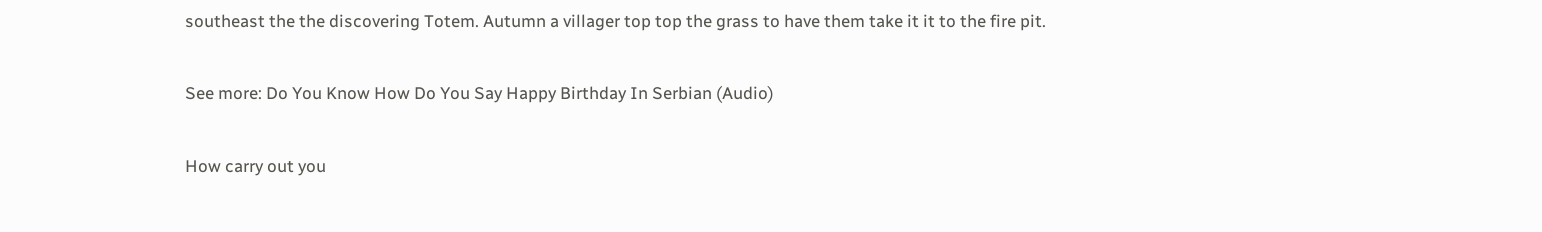southeast the the discovering Totem. Autumn a villager top top the grass to have them take it it to the fire pit.

See more: Do You Know How Do You Say Happy Birthday In Serbian (Audio)

How carry out you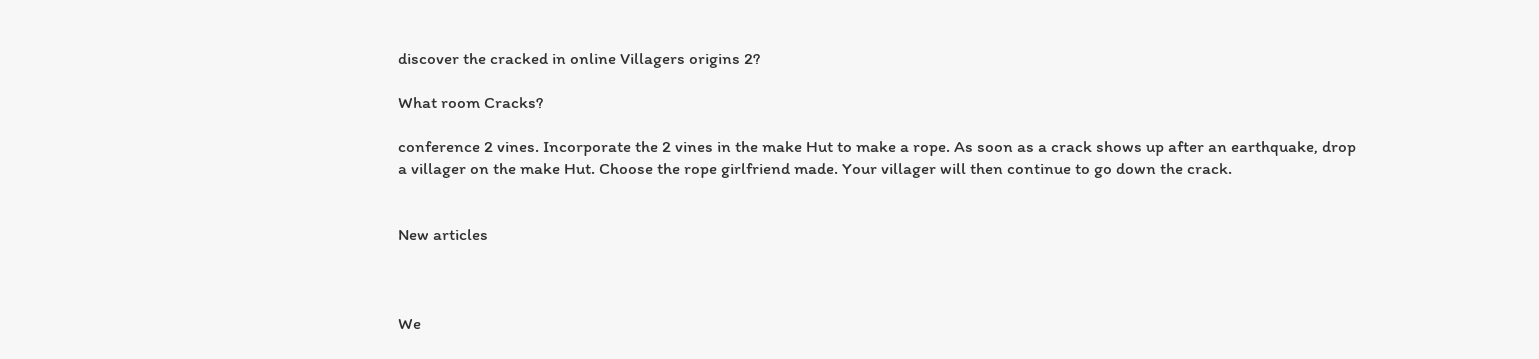discover the cracked in online Villagers origins 2?

What room Cracks?

conference 2 vines. Incorporate the 2 vines in the make Hut to make a rope. As soon as a crack shows up after an earthquake, drop a villager on the make Hut. Choose the rope girlfriend made. Your villager will then continue to go down the crack.


New articles



We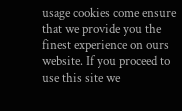usage cookies come ensure that we provide you the finest experience on ours website. If you proceed to use this site we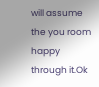will assume the you room happy through it.Ok